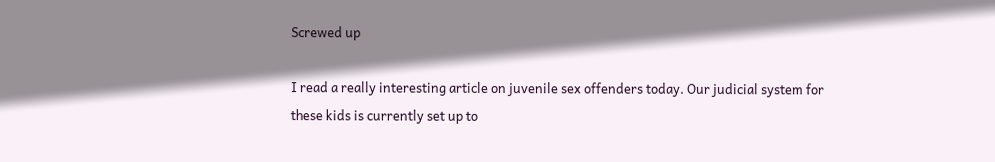Screwed up

I read a really interesting article on juvenile sex offenders today. Our judicial system for these kids is currently set up to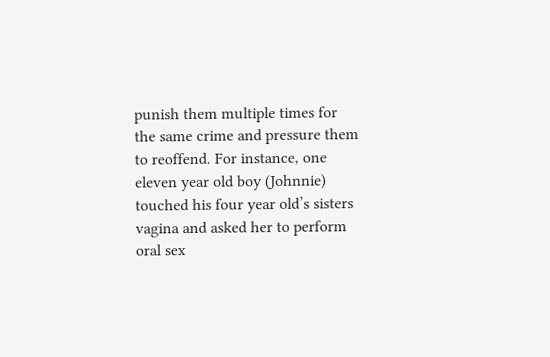punish them multiple times for the same crime and pressure them to reoffend. For instance, one eleven year old boy (Johnnie) touched his four year old’s sisters vagina and asked her to perform oral sex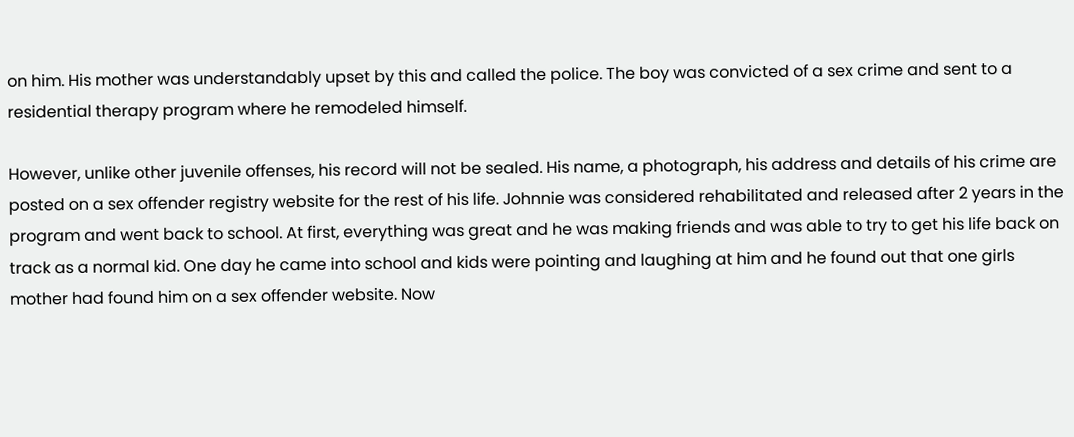on him. His mother was understandably upset by this and called the police. The boy was convicted of a sex crime and sent to a residential therapy program where he remodeled himself.

However, unlike other juvenile offenses, his record will not be sealed. His name, a photograph, his address and details of his crime are posted on a sex offender registry website for the rest of his life. Johnnie was considered rehabilitated and released after 2 years in the program and went back to school. At first, everything was great and he was making friends and was able to try to get his life back on track as a normal kid. One day he came into school and kids were pointing and laughing at him and he found out that one girls mother had found him on a sex offender website. Now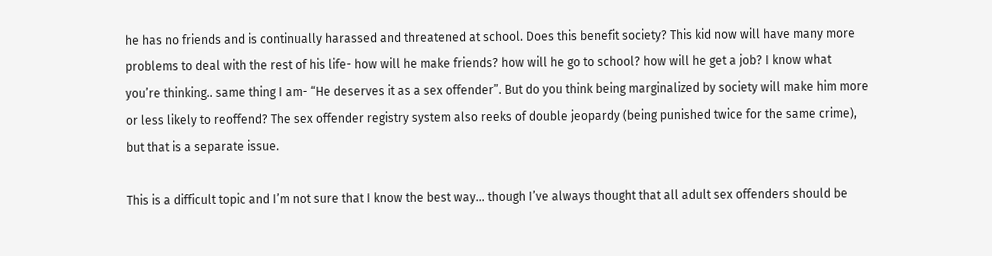he has no friends and is continually harassed and threatened at school. Does this benefit society? This kid now will have many more problems to deal with the rest of his life- how will he make friends? how will he go to school? how will he get a job? I know what you’re thinking.. same thing I am- “He deserves it as a sex offender”. But do you think being marginalized by society will make him more or less likely to reoffend? The sex offender registry system also reeks of double jeopardy (being punished twice for the same crime), but that is a separate issue.

This is a difficult topic and I’m not sure that I know the best way… though I’ve always thought that all adult sex offenders should be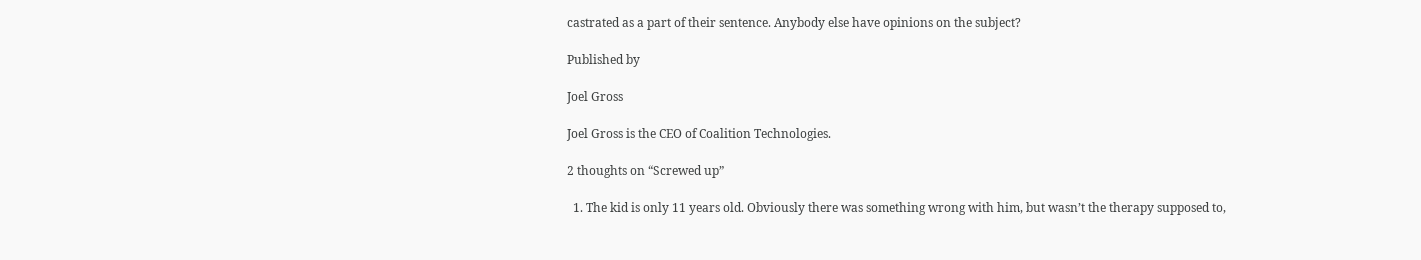castrated as a part of their sentence. Anybody else have opinions on the subject?

Published by

Joel Gross

Joel Gross is the CEO of Coalition Technologies.

2 thoughts on “Screwed up”

  1. The kid is only 11 years old. Obviously there was something wrong with him, but wasn’t the therapy supposed to,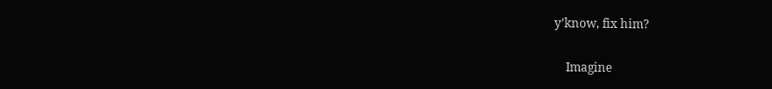y’know, fix him?

    Imagine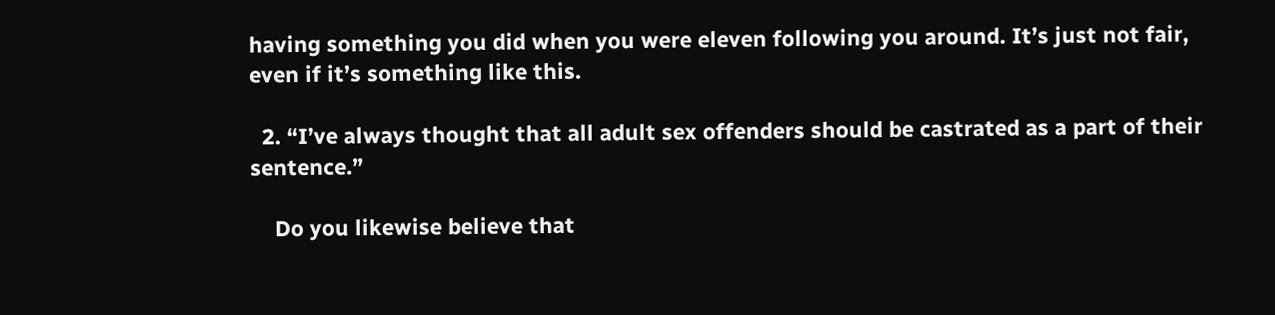having something you did when you were eleven following you around. It’s just not fair, even if it’s something like this.

  2. “I’ve always thought that all adult sex offenders should be castrated as a part of their sentence.”

    Do you likewise believe that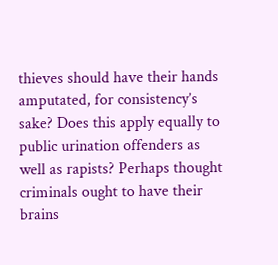thieves should have their hands amputated, for consistency’s sake? Does this apply equally to public urination offenders as well as rapists? Perhaps thought criminals ought to have their brains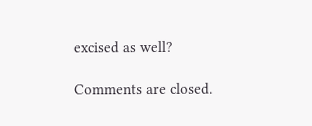excised as well?

Comments are closed.